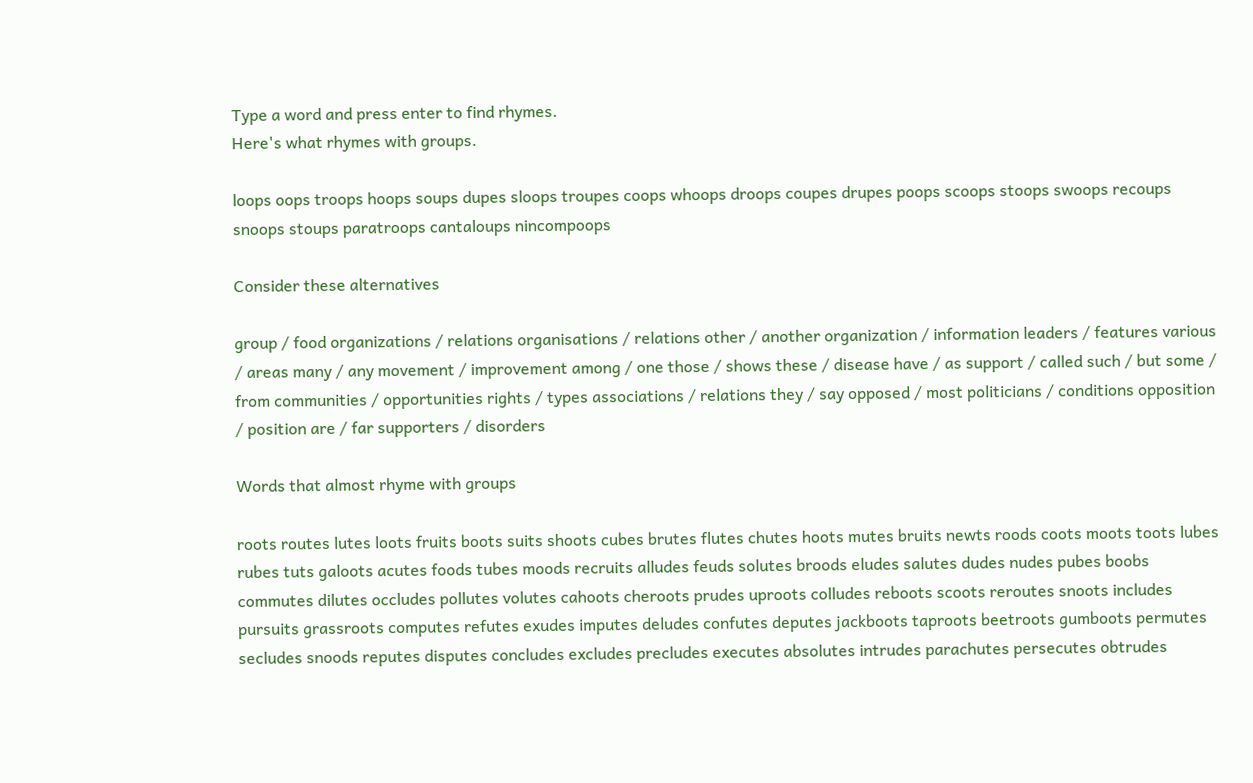Type a word and press enter to find rhymes.
Here's what rhymes with groups.

loops oops troops hoops soups dupes sloops troupes coops whoops droops coupes drupes poops scoops stoops swoops recoups snoops stoups paratroops cantaloups nincompoops

Consider these alternatives

group / food organizations / relations organisations / relations other / another organization / information leaders / features various / areas many / any movement / improvement among / one those / shows these / disease have / as support / called such / but some / from communities / opportunities rights / types associations / relations they / say opposed / most politicians / conditions opposition / position are / far supporters / disorders

Words that almost rhyme with groups

roots routes lutes loots fruits boots suits shoots cubes brutes flutes chutes hoots mutes bruits newts roods coots moots toots lubes rubes tuts galoots acutes foods tubes moods recruits alludes feuds solutes broods eludes salutes dudes nudes pubes boobs commutes dilutes occludes pollutes volutes cahoots cheroots prudes uproots colludes reboots scoots reroutes snoots includes pursuits grassroots computes refutes exudes imputes deludes confutes deputes jackboots taproots beetroots gumboots permutes secludes snoods reputes disputes concludes excludes precludes executes absolutes intrudes parachutes persecutes obtrudes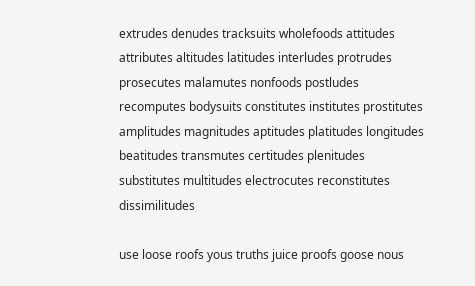extrudes denudes tracksuits wholefoods attitudes attributes altitudes latitudes interludes protrudes prosecutes malamutes nonfoods postludes recomputes bodysuits constitutes institutes prostitutes amplitudes magnitudes aptitudes platitudes longitudes beatitudes transmutes certitudes plenitudes substitutes multitudes electrocutes reconstitutes dissimilitudes

use loose roofs yous truths juice proofs goose nous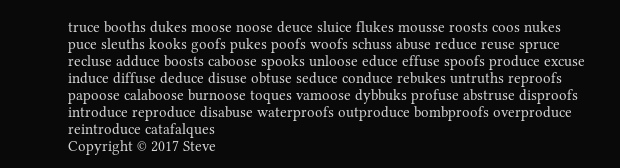truce booths dukes moose noose deuce sluice flukes mousse roosts coos nukes puce sleuths kooks goofs pukes poofs woofs schuss abuse reduce reuse spruce recluse adduce boosts caboose spooks unloose educe effuse spoofs produce excuse induce diffuse deduce disuse obtuse seduce conduce rebukes untruths reproofs papoose calaboose burnoose toques vamoose dybbuks profuse abstruse disproofs introduce reproduce disabuse waterproofs outproduce bombproofs overproduce reintroduce catafalques
Copyright © 2017 Steve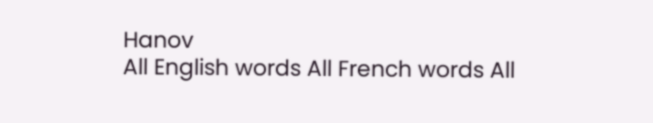Hanov
All English words All French words All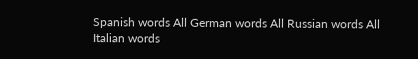Spanish words All German words All Russian words All Italian words